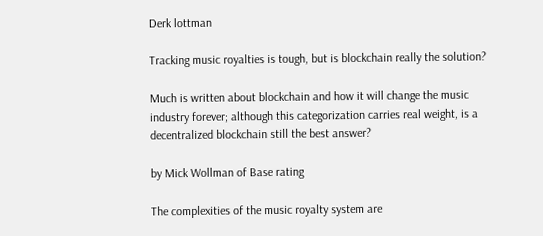Derk lottman

Tracking music royalties is tough, but is blockchain really the solution?

Much is written about blockchain and how it will change the music industry forever; although this categorization carries real weight, is a decentralized blockchain still the best answer?

by Mick Wollman of Base rating

The complexities of the music royalty system are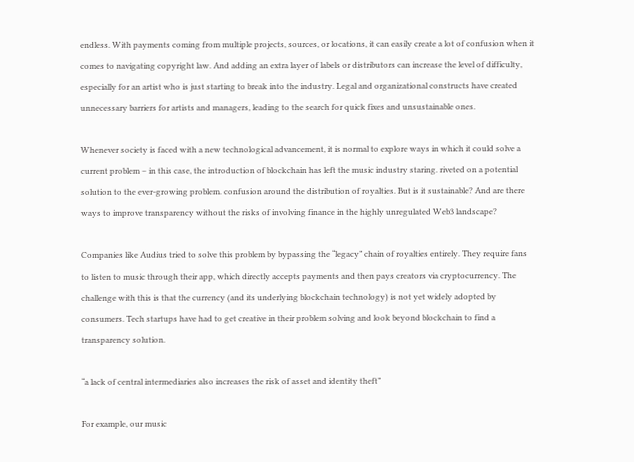endless. With payments coming from multiple projects, sources, or locations, it can easily create a lot of confusion when it comes to navigating copyright law. And adding an extra layer of labels or distributors can increase the level of difficulty, especially for an artist who is just starting to break into the industry. Legal and organizational constructs have created unnecessary barriers for artists and managers, leading to the search for quick fixes and unsustainable ones.

Whenever society is faced with a new technological advancement, it is normal to explore ways in which it could solve a current problem – in this case, the introduction of blockchain has left the music industry staring. riveted on a potential solution to the ever-growing problem. confusion around the distribution of royalties. But is it sustainable? And are there ways to improve transparency without the risks of involving finance in the highly unregulated Web3 landscape?

Companies like Audius tried to solve this problem by bypassing the “legacy” chain of royalties entirely. They require fans to listen to music through their app, which directly accepts payments and then pays creators via cryptocurrency. The challenge with this is that the currency (and its underlying blockchain technology) is not yet widely adopted by consumers. Tech startups have had to get creative in their problem solving and look beyond blockchain to find a transparency solution.

“a lack of central intermediaries also increases the risk of asset and identity theft”

For example, our music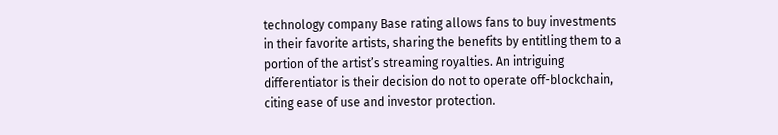technology company Base rating allows fans to buy investments in their favorite artists, sharing the benefits by entitling them to a portion of the artist’s streaming royalties. An intriguing differentiator is their decision do not to operate off-blockchain, citing ease of use and investor protection.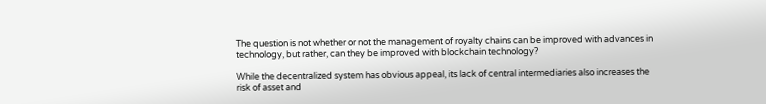The question is not whether or not the management of royalty chains can be improved with advances in technology, but rather, can they be improved with blockchain technology?

While the decentralized system has obvious appeal, its lack of central intermediaries also increases the risk of asset and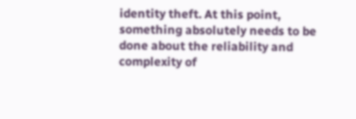identity theft. At this point, something absolutely needs to be done about the reliability and complexity of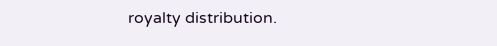royalty distribution.